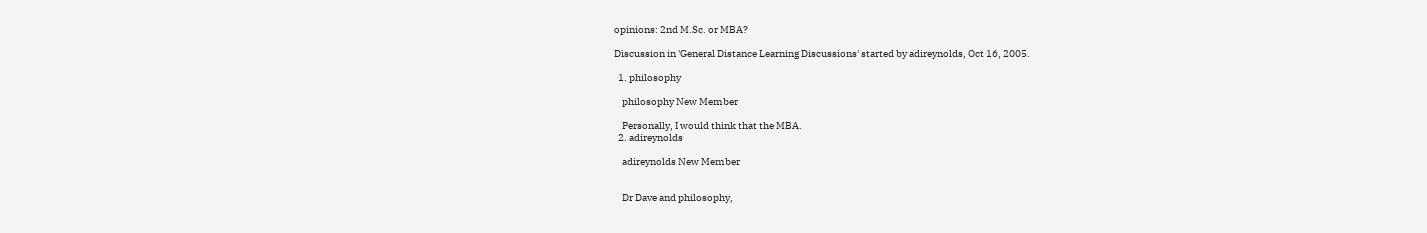opinions: 2nd M.Sc. or MBA?

Discussion in 'General Distance Learning Discussions' started by adireynolds, Oct 16, 2005.

  1. philosophy

    philosophy New Member

    Personally, I would think that the MBA.
  2. adireynolds

    adireynolds New Member


    Dr Dave and philosophy,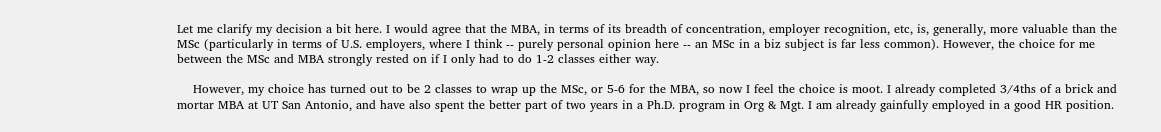Let me clarify my decision a bit here. I would agree that the MBA, in terms of its breadth of concentration, employer recognition, etc, is, generally, more valuable than the MSc (particularly in terms of U.S. employers, where I think -- purely personal opinion here -- an MSc in a biz subject is far less common). However, the choice for me between the MSc and MBA strongly rested on if I only had to do 1-2 classes either way.

    However, my choice has turned out to be 2 classes to wrap up the MSc, or 5-6 for the MBA, so now I feel the choice is moot. I already completed 3/4ths of a brick and mortar MBA at UT San Antonio, and have also spent the better part of two years in a Ph.D. program in Org & Mgt. I am already gainfully employed in a good HR position.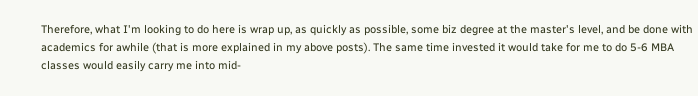Therefore, what I'm looking to do here is wrap up, as quickly as possible, some biz degree at the master's level, and be done with academics for awhile (that is more explained in my above posts). The same time invested it would take for me to do 5-6 MBA classes would easily carry me into mid-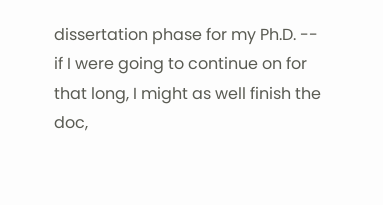dissertation phase for my Ph.D. -- if I were going to continue on for that long, I might as well finish the doc,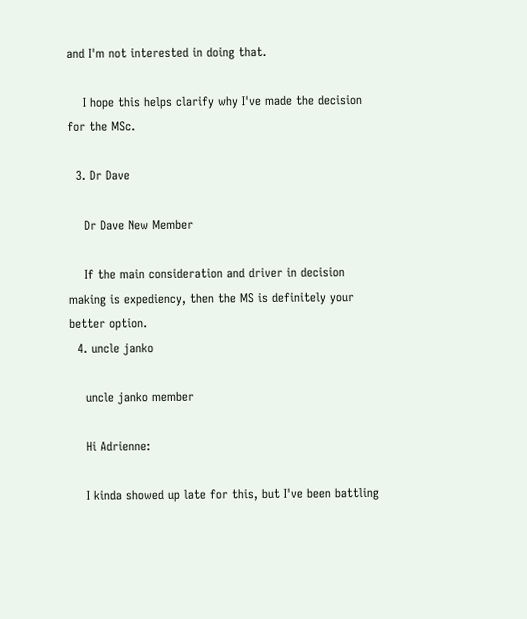and I'm not interested in doing that.

    I hope this helps clarify why I've made the decision for the MSc.

  3. Dr Dave

    Dr Dave New Member

    If the main consideration and driver in decision making is expediency, then the MS is definitely your better option.
  4. uncle janko

    uncle janko member

    Hi Adrienne:

    I kinda showed up late for this, but I've been battling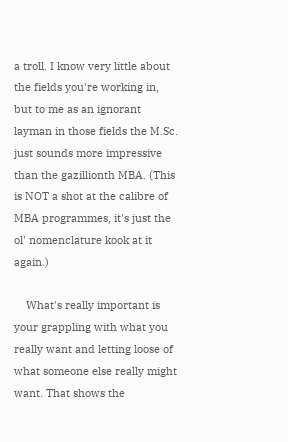a troll. I know very little about the fields you're working in, but to me as an ignorant layman in those fields the M.Sc. just sounds more impressive than the gazillionth MBA. (This is NOT a shot at the calibre of MBA programmes, it's just the ol' nomenclature kook at it again.)

    What's really important is your grappling with what you really want and letting loose of what someone else really might want. That shows the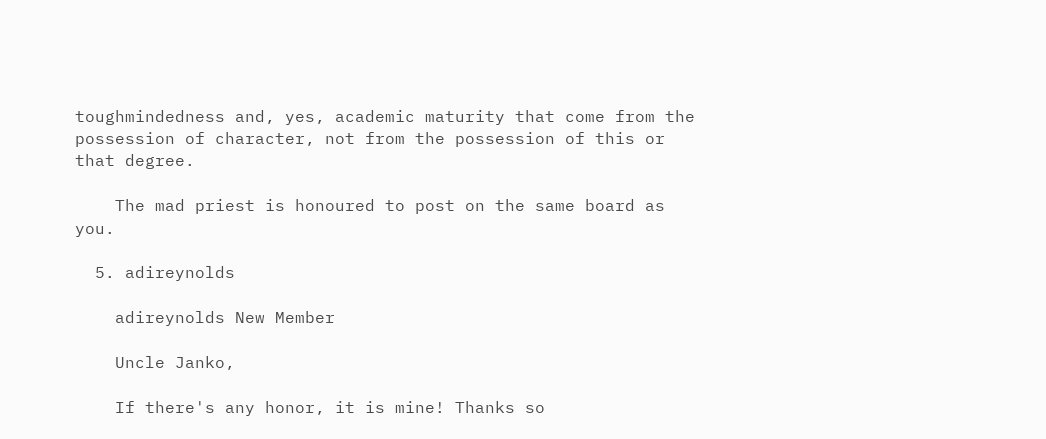toughmindedness and, yes, academic maturity that come from the possession of character, not from the possession of this or that degree.

    The mad priest is honoured to post on the same board as you.

  5. adireynolds

    adireynolds New Member

    Uncle Janko,

    If there's any honor, it is mine! Thanks so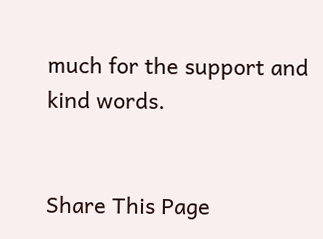much for the support and kind words.


Share This Page